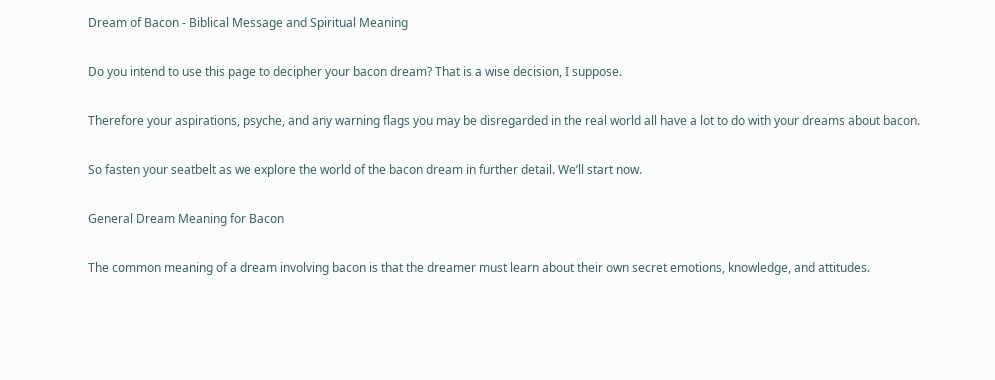Dream of Bacon - Biblical Message and Spiritual Meaning

Do you intend to use this page to decipher your bacon dream? That is a wise decision, I suppose.

Therefore your aspirations, psyche, and any warning flags you may be disregarded in the real world all have a lot to do with your dreams about bacon.

So fasten your seatbelt as we explore the world of the bacon dream in further detail. We’ll start now.

General Dream Meaning for Bacon

The common meaning of a dream involving bacon is that the dreamer must learn about their own secret emotions, knowledge, and attitudes.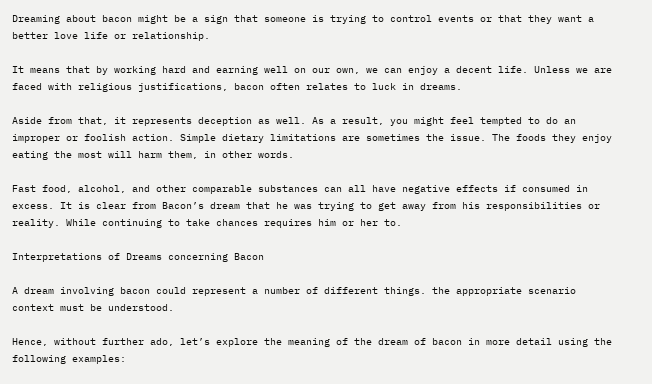Dreaming about bacon might be a sign that someone is trying to control events or that they want a better love life or relationship.

It means that by working hard and earning well on our own, we can enjoy a decent life. Unless we are faced with religious justifications, bacon often relates to luck in dreams.

Aside from that, it represents deception as well. As a result, you might feel tempted to do an improper or foolish action. Simple dietary limitations are sometimes the issue. The foods they enjoy eating the most will harm them, in other words.

Fast food, alcohol, and other comparable substances can all have negative effects if consumed in excess. It is clear from Bacon’s dream that he was trying to get away from his responsibilities or reality. While continuing to take chances requires him or her to.

Interpretations of Dreams concerning Bacon

A dream involving bacon could represent a number of different things. the appropriate scenario context must be understood.

Hence, without further ado, let’s explore the meaning of the dream of bacon in more detail using the following examples: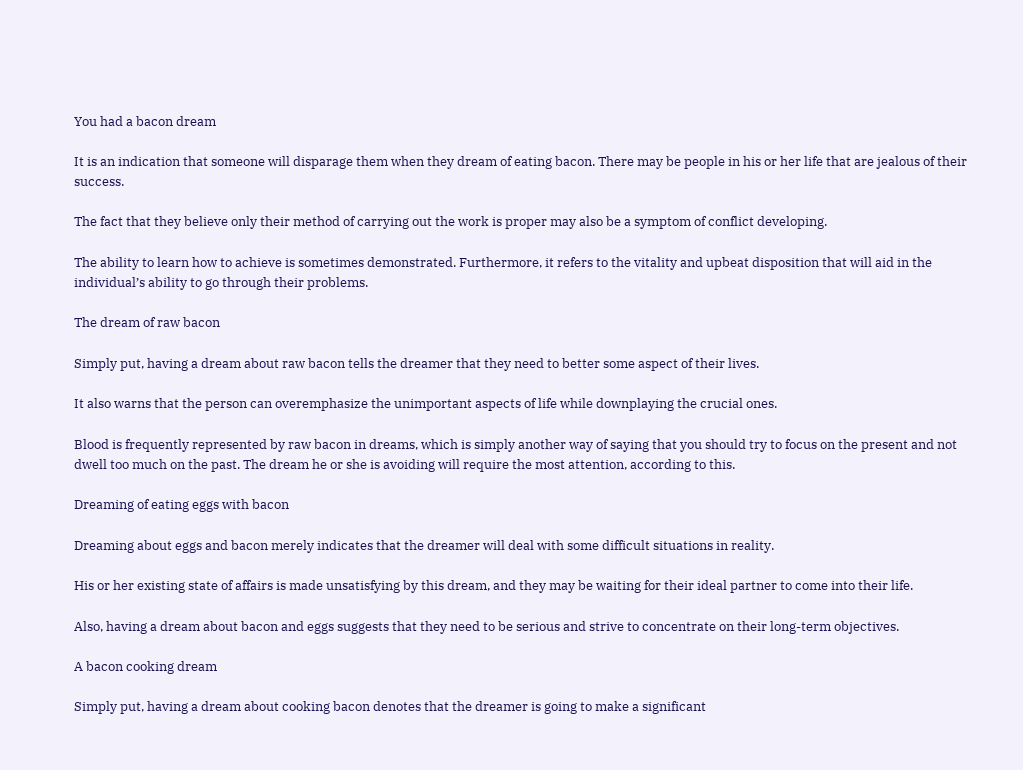You had a bacon dream

It is an indication that someone will disparage them when they dream of eating bacon. There may be people in his or her life that are jealous of their success.

The fact that they believe only their method of carrying out the work is proper may also be a symptom of conflict developing.

The ability to learn how to achieve is sometimes demonstrated. Furthermore, it refers to the vitality and upbeat disposition that will aid in the individual’s ability to go through their problems.

The dream of raw bacon

Simply put, having a dream about raw bacon tells the dreamer that they need to better some aspect of their lives.

It also warns that the person can overemphasize the unimportant aspects of life while downplaying the crucial ones.

Blood is frequently represented by raw bacon in dreams, which is simply another way of saying that you should try to focus on the present and not dwell too much on the past. The dream he or she is avoiding will require the most attention, according to this.

Dreaming of eating eggs with bacon

Dreaming about eggs and bacon merely indicates that the dreamer will deal with some difficult situations in reality.

His or her existing state of affairs is made unsatisfying by this dream, and they may be waiting for their ideal partner to come into their life.

Also, having a dream about bacon and eggs suggests that they need to be serious and strive to concentrate on their long-term objectives.

A bacon cooking dream

Simply put, having a dream about cooking bacon denotes that the dreamer is going to make a significant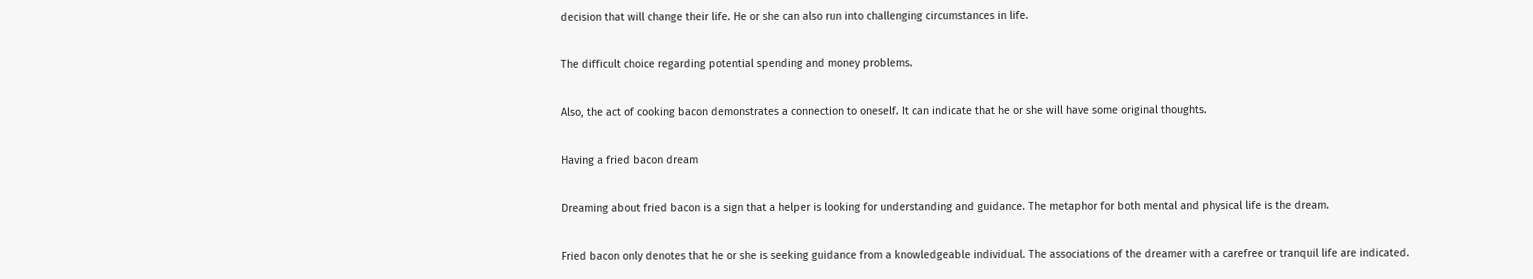decision that will change their life. He or she can also run into challenging circumstances in life.

The difficult choice regarding potential spending and money problems.

Also, the act of cooking bacon demonstrates a connection to oneself. It can indicate that he or she will have some original thoughts.

Having a fried bacon dream

Dreaming about fried bacon is a sign that a helper is looking for understanding and guidance. The metaphor for both mental and physical life is the dream.

Fried bacon only denotes that he or she is seeking guidance from a knowledgeable individual. The associations of the dreamer with a carefree or tranquil life are indicated.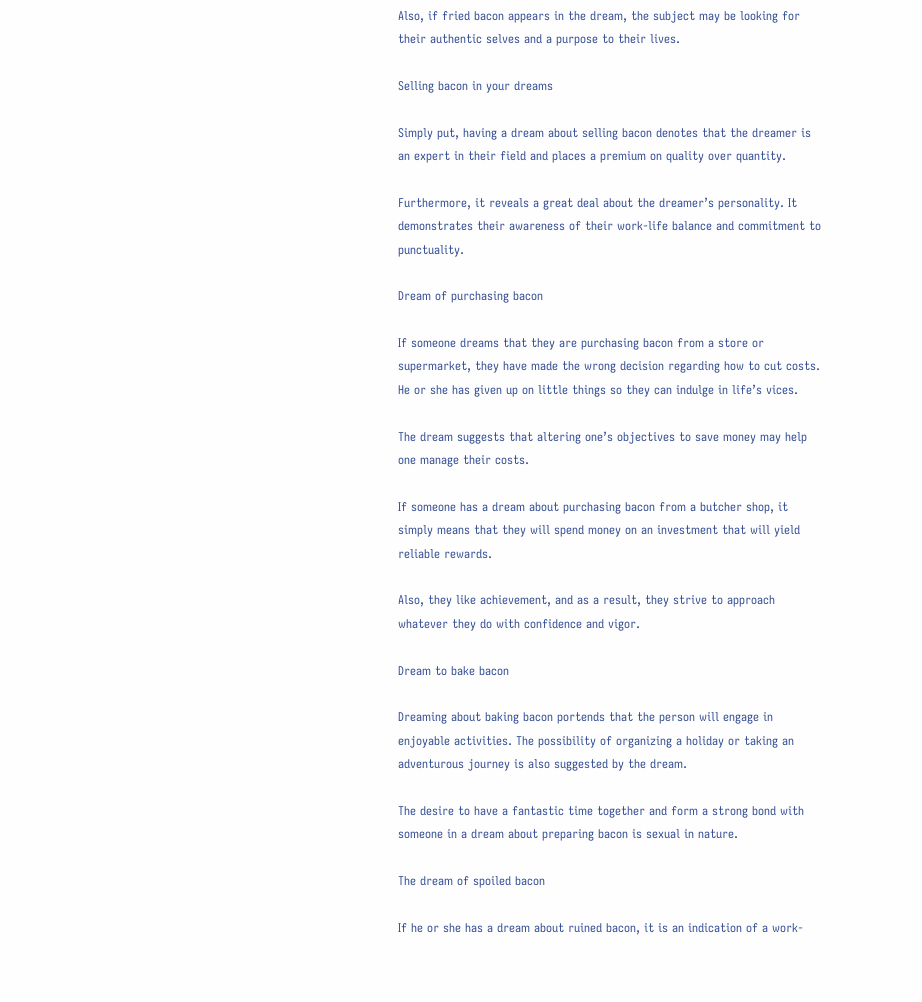Also, if fried bacon appears in the dream, the subject may be looking for their authentic selves and a purpose to their lives.

Selling bacon in your dreams

Simply put, having a dream about selling bacon denotes that the dreamer is an expert in their field and places a premium on quality over quantity.

Furthermore, it reveals a great deal about the dreamer’s personality. It demonstrates their awareness of their work-life balance and commitment to punctuality.

Dream of purchasing bacon

If someone dreams that they are purchasing bacon from a store or supermarket, they have made the wrong decision regarding how to cut costs. He or she has given up on little things so they can indulge in life’s vices.

The dream suggests that altering one’s objectives to save money may help one manage their costs.

If someone has a dream about purchasing bacon from a butcher shop, it simply means that they will spend money on an investment that will yield reliable rewards.

Also, they like achievement, and as a result, they strive to approach whatever they do with confidence and vigor.

Dream to bake bacon

Dreaming about baking bacon portends that the person will engage in enjoyable activities. The possibility of organizing a holiday or taking an adventurous journey is also suggested by the dream.

The desire to have a fantastic time together and form a strong bond with someone in a dream about preparing bacon is sexual in nature.

The dream of spoiled bacon

If he or she has a dream about ruined bacon, it is an indication of a work-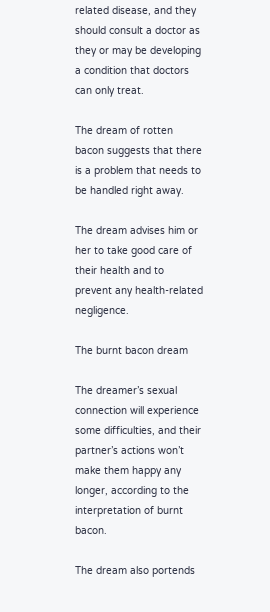related disease, and they should consult a doctor as they or may be developing a condition that doctors can only treat.

The dream of rotten bacon suggests that there is a problem that needs to be handled right away.

The dream advises him or her to take good care of their health and to prevent any health-related negligence.

The burnt bacon dream

The dreamer’s sexual connection will experience some difficulties, and their partner’s actions won’t make them happy any longer, according to the interpretation of burnt bacon.

The dream also portends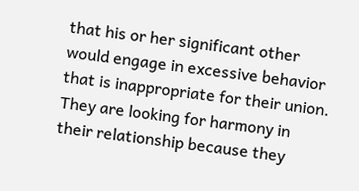that his or her significant other would engage in excessive behavior that is inappropriate for their union. They are looking for harmony in their relationship because they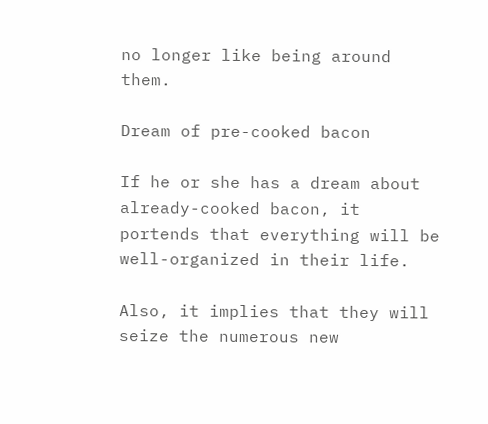no longer like being around them.

Dream of pre-cooked bacon

If he or she has a dream about already-cooked bacon, it portends that everything will be well-organized in their life.

Also, it implies that they will seize the numerous new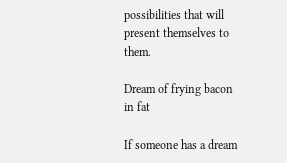possibilities that will present themselves to them.

Dream of frying bacon in fat

If someone has a dream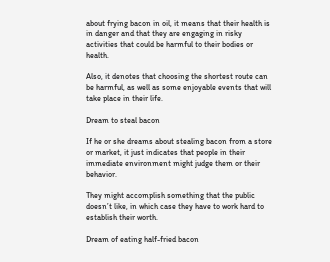about frying bacon in oil, it means that their health is in danger and that they are engaging in risky activities that could be harmful to their bodies or health.

Also, it denotes that choosing the shortest route can be harmful, as well as some enjoyable events that will take place in their life.

Dream to steal bacon

If he or she dreams about stealing bacon from a store or market, it just indicates that people in their immediate environment might judge them or their behavior.

They might accomplish something that the public doesn’t like, in which case they have to work hard to establish their worth.

Dream of eating half-fried bacon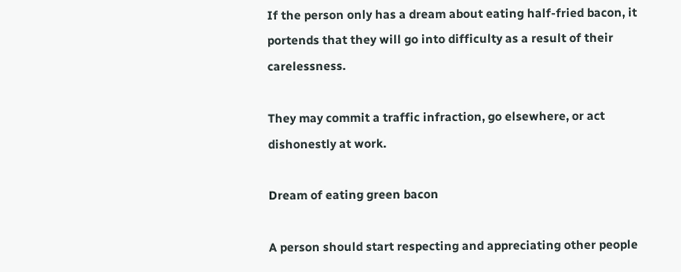If the person only has a dream about eating half-fried bacon, it portends that they will go into difficulty as a result of their carelessness.

They may commit a traffic infraction, go elsewhere, or act dishonestly at work.

Dream of eating green bacon

A person should start respecting and appreciating other people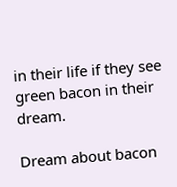in their life if they see green bacon in their dream.

Dream about bacon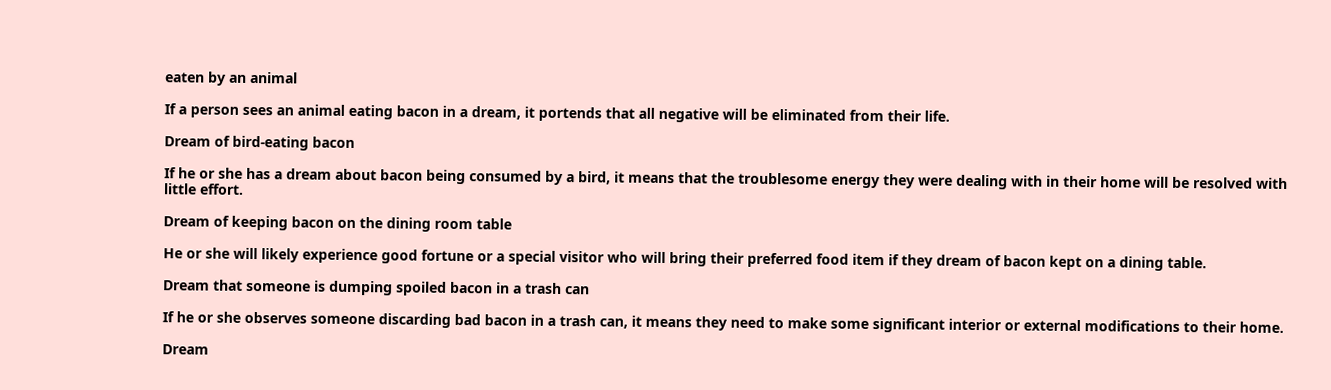eaten by an animal

If a person sees an animal eating bacon in a dream, it portends that all negative will be eliminated from their life.

Dream of bird-eating bacon

If he or she has a dream about bacon being consumed by a bird, it means that the troublesome energy they were dealing with in their home will be resolved with little effort.

Dream of keeping bacon on the dining room table

He or she will likely experience good fortune or a special visitor who will bring their preferred food item if they dream of bacon kept on a dining table.

Dream that someone is dumping spoiled bacon in a trash can

If he or she observes someone discarding bad bacon in a trash can, it means they need to make some significant interior or external modifications to their home.

Dream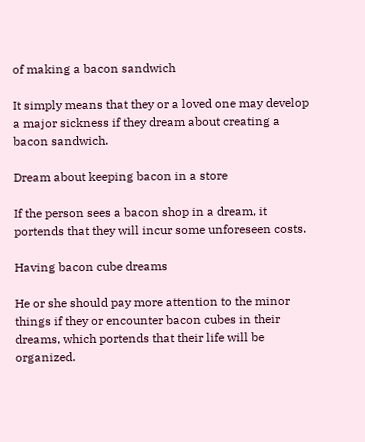of making a bacon sandwich

It simply means that they or a loved one may develop a major sickness if they dream about creating a bacon sandwich.

Dream about keeping bacon in a store

If the person sees a bacon shop in a dream, it portends that they will incur some unforeseen costs.

Having bacon cube dreams

He or she should pay more attention to the minor things if they or encounter bacon cubes in their dreams, which portends that their life will be organized.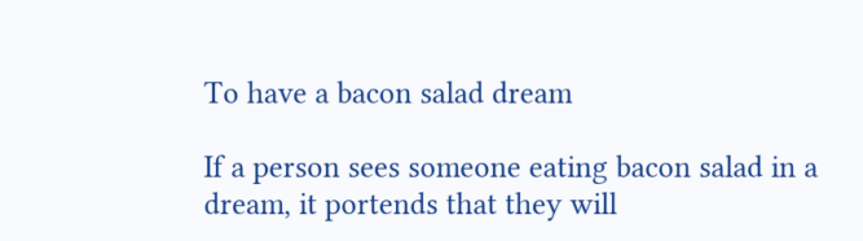To have a bacon salad dream

If a person sees someone eating bacon salad in a dream, it portends that they will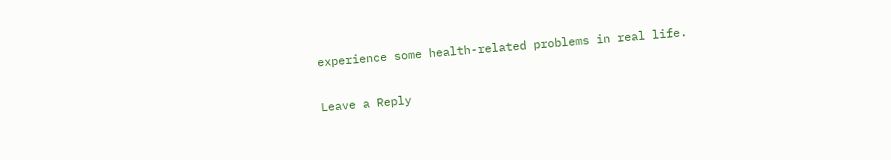experience some health-related problems in real life.

Leave a Reply